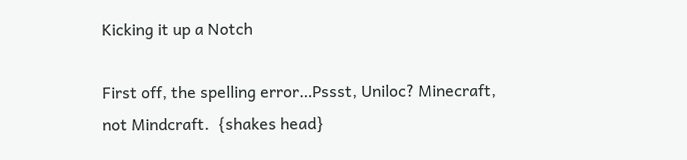Kicking it up a Notch

First off, the spelling error…Pssst, Uniloc? Minecraft, not Mindcraft.  {shakes head}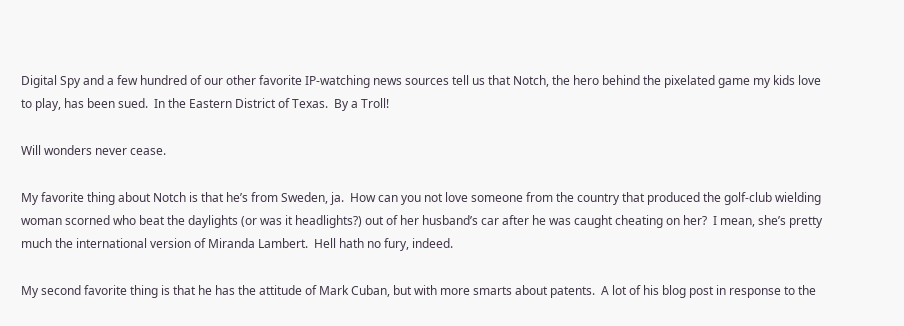Digital Spy and a few hundred of our other favorite IP-watching news sources tell us that Notch, the hero behind the pixelated game my kids love to play, has been sued.  In the Eastern District of Texas.  By a Troll!

Will wonders never cease.

My favorite thing about Notch is that he’s from Sweden, ja.  How can you not love someone from the country that produced the golf-club wielding woman scorned who beat the daylights (or was it headlights?) out of her husband’s car after he was caught cheating on her?  I mean, she’s pretty much the international version of Miranda Lambert.  Hell hath no fury, indeed.

My second favorite thing is that he has the attitude of Mark Cuban, but with more smarts about patents.  A lot of his blog post in response to the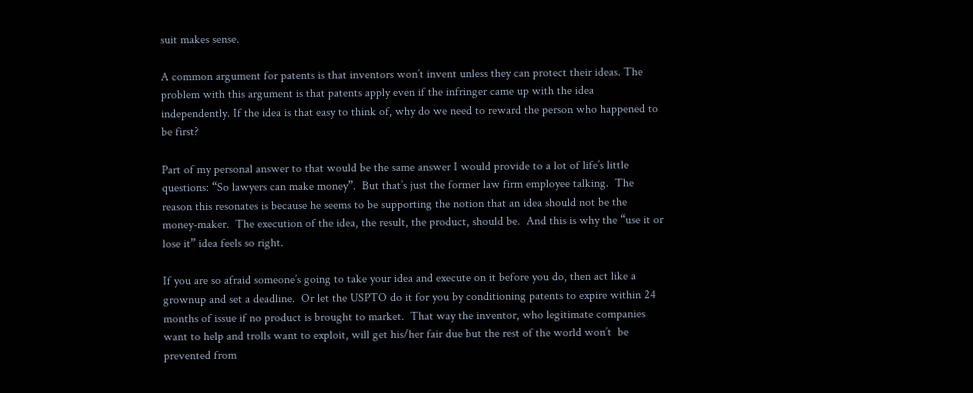suit makes sense.

A common argument for patents is that inventors won’t invent unless they can protect their ideas. The problem with this argument is that patents apply even if the infringer came up with the idea independently. If the idea is that easy to think of, why do we need to reward the person who happened to be first?

Part of my personal answer to that would be the same answer I would provide to a lot of life’s little questions: “So lawyers can make money”.  But that’s just the former law firm employee talking.  The reason this resonates is because he seems to be supporting the notion that an idea should not be the money-maker.  The execution of the idea, the result, the product, should be.  And this is why the “use it or lose it” idea feels so right.

If you are so afraid someone’s going to take your idea and execute on it before you do, then act like a grownup and set a deadline.  Or let the USPTO do it for you by conditioning patents to expire within 24 months of issue if no product is brought to market.  That way the inventor, who legitimate companies want to help and trolls want to exploit, will get his/her fair due but the rest of the world won’t  be prevented from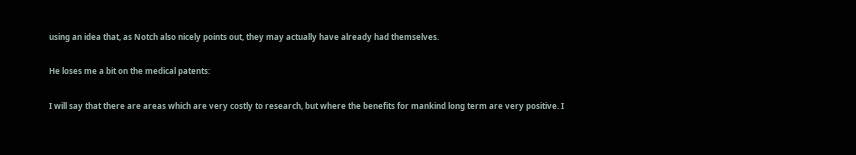using an idea that, as Notch also nicely points out, they may actually have already had themselves.

He loses me a bit on the medical patents:

I will say that there are areas which are very costly to research, but where the benefits for mankind long term are very positive. I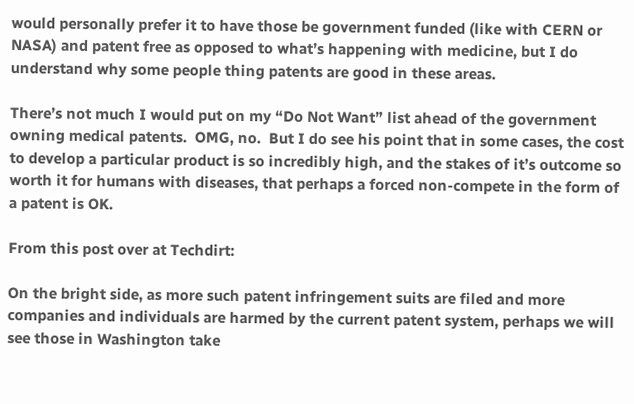would personally prefer it to have those be government funded (like with CERN or NASA) and patent free as opposed to what’s happening with medicine, but I do understand why some people thing patents are good in these areas.

There’s not much I would put on my “Do Not Want” list ahead of the government owning medical patents.  OMG, no.  But I do see his point that in some cases, the cost to develop a particular product is so incredibly high, and the stakes of it’s outcome so worth it for humans with diseases, that perhaps a forced non-compete in the form of a patent is OK.

From this post over at Techdirt:

On the bright side, as more such patent infringement suits are filed and more companies and individuals are harmed by the current patent system, perhaps we will see those in Washington take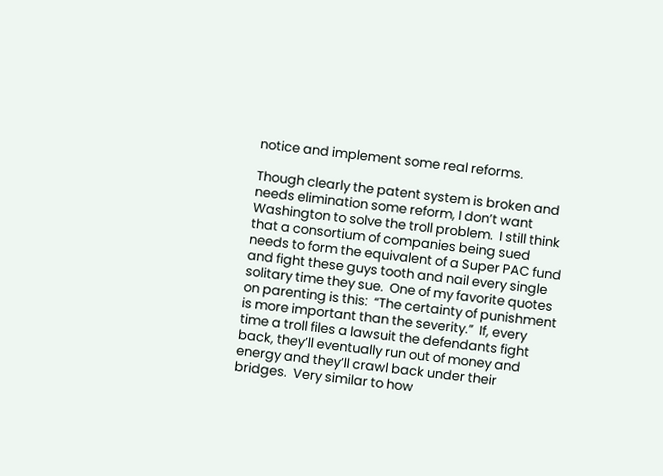notice and implement some real reforms.

Though clearly the patent system is broken and needs elimination some reform, I don’t want Washington to solve the troll problem.  I still think that a consortium of companies being sued needs to form the equivalent of a Super PAC fund and fight these guys tooth and nail every single solitary time they sue.  One of my favorite quotes on parenting is this:  “The certainty of punishment is more important than the severity.”  If, every time a troll files a lawsuit the defendants fight back, they’ll eventually run out of money and energy and they’ll crawl back under their bridges.  Very similar to how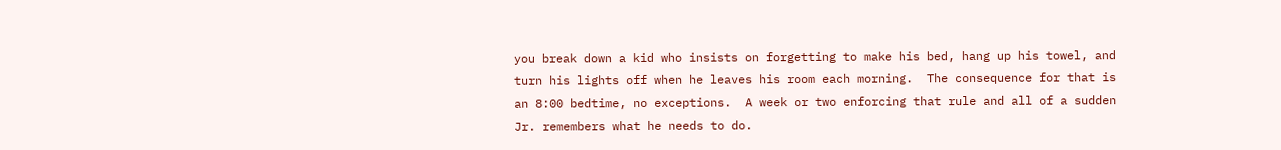you break down a kid who insists on forgetting to make his bed, hang up his towel, and turn his lights off when he leaves his room each morning.  The consequence for that is an 8:00 bedtime, no exceptions.  A week or two enforcing that rule and all of a sudden Jr. remembers what he needs to do.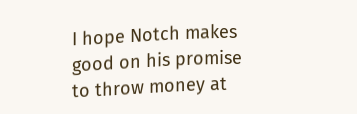I hope Notch makes good on his promise to throw money at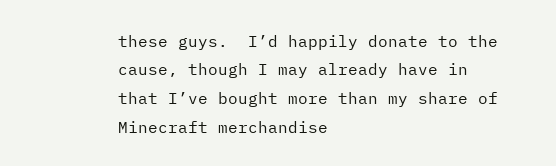these guys.  I’d happily donate to the cause, though I may already have in that I’ve bought more than my share of Minecraft merchandise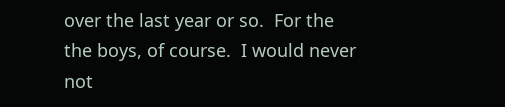over the last year or so.  For the the boys, of course.  I would never not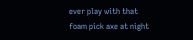ever play with that foam pick axe at night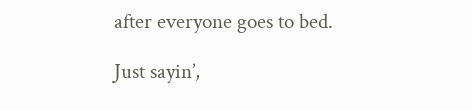after everyone goes to bed.

Just sayin’,